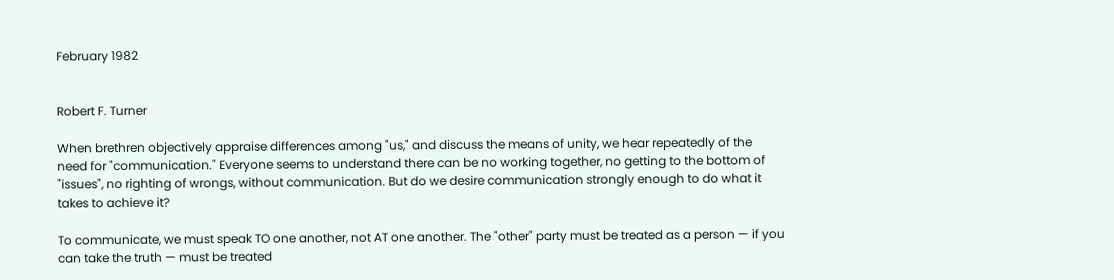February 1982


Robert F. Turner

When brethren objectively appraise differences among "us," and discuss the means of unity, we hear repeatedly of the need for "communication." Everyone seems to understand there can be no working together, no getting to the bottom of "issues", no righting of wrongs, without communication. But do we desire communication strongly enough to do what it takes to achieve it?

To communicate, we must speak TO one another, not AT one another. The "other" party must be treated as a person — if you can take the truth — must be treated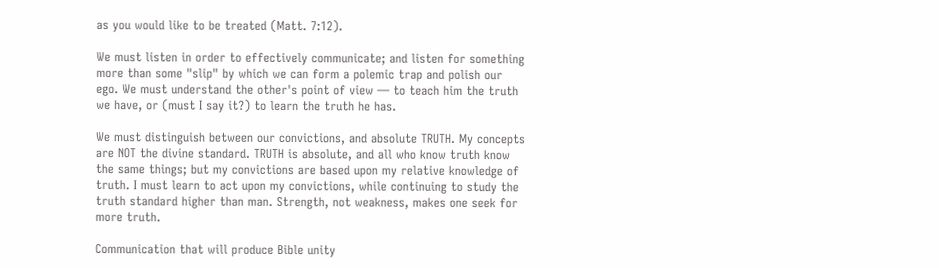as you would like to be treated (Matt. 7:12).

We must listen in order to effectively communicate; and listen for something more than some "slip" by which we can form a polemic trap and polish our ego. We must understand the other's point of view — to teach him the truth we have, or (must I say it?) to learn the truth he has.

We must distinguish between our convictions, and absolute TRUTH. My concepts are NOT the divine standard. TRUTH is absolute, and all who know truth know the same things; but my convictions are based upon my relative knowledge of truth. I must learn to act upon my convictions, while continuing to study the truth standard higher than man. Strength, not weakness, makes one seek for more truth.

Communication that will produce Bible unity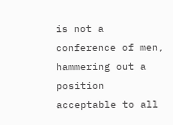is not a conference of men, hammering out a position acceptable to all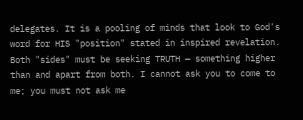delegates. It is a pooling of minds that look to God's word for HIS "position" stated in inspired revelation. Both "sides" must be seeking TRUTH — something higher than and apart from both. I cannot ask you to come to me; you must not ask me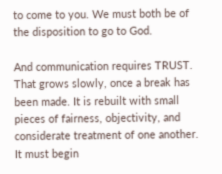to come to you. We must both be of the disposition to go to God.

And communication requires TRUST. That grows slowly, once a break has been made. It is rebuilt with small pieces of fairness, objectivity, and considerate treatment of one another. It must begin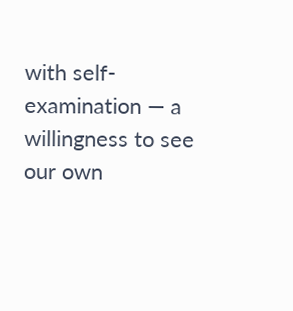with self-examination — a willingness to see our own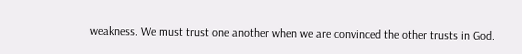weakness. We must trust one another when we are convinced the other trusts in God.